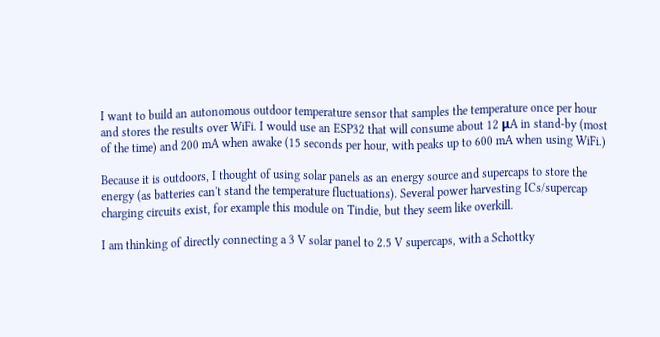I want to build an autonomous outdoor temperature sensor that samples the temperature once per hour and stores the results over WiFi. I would use an ESP32 that will consume about 12 μA in stand-by (most of the time) and 200 mA when awake (15 seconds per hour, with peaks up to 600 mA when using WiFi.)

Because it is outdoors, I thought of using solar panels as an energy source and supercaps to store the energy (as batteries can't stand the temperature fluctuations). Several power harvesting ICs/supercap charging circuits exist, for example this module on Tindie, but they seem like overkill.

I am thinking of directly connecting a 3 V solar panel to 2.5 V supercaps, with a Schottky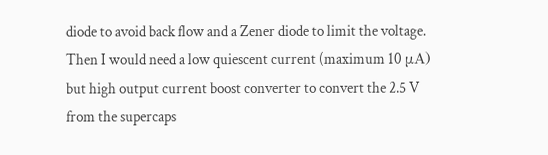diode to avoid back flow and a Zener diode to limit the voltage. Then I would need a low quiescent current (maximum 10 μA) but high output current boost converter to convert the 2.5 V from the supercaps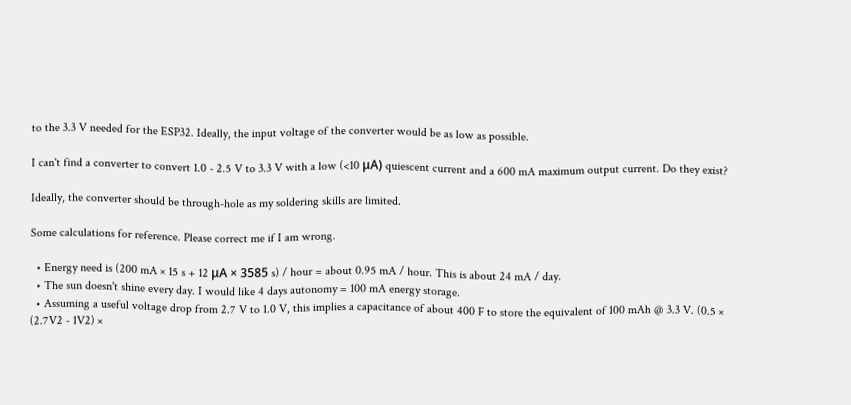to the 3.3 V needed for the ESP32. Ideally, the input voltage of the converter would be as low as possible.

I can't find a converter to convert 1.0 - 2.5 V to 3.3 V with a low (<10 μA) quiescent current and a 600 mA maximum output current. Do they exist?

Ideally, the converter should be through-hole as my soldering skills are limited.

Some calculations for reference. Please correct me if I am wrong.

  • Energy need is (200 mA × 15 s + 12 μA × 3585 s) / hour = about 0.95 mA / hour. This is about 24 mA / day.
  • The sun doesn't shine every day. I would like 4 days autonomy = 100 mA energy storage.
  • Assuming a useful voltage drop from 2.7 V to 1.0 V, this implies a capacitance of about 400 F to store the equivalent of 100 mAh @ 3.3 V. (0.5 × (2.7V2 - 1V2) ×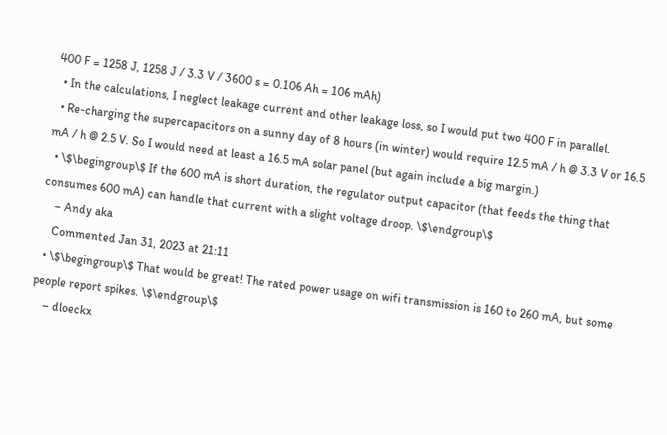400 F = 1258 J, 1258 J / 3.3 V / 3600 s = 0.106 Ah = 106 mAh)
  • In the calculations, I neglect leakage current and other leakage loss, so I would put two 400 F in parallel.
  • Re-charging the supercapacitors on a sunny day of 8 hours (in winter) would require 12.5 mA / h @ 3.3 V or 16.5 mA / h @ 2.5 V. So I would need at least a 16.5 mA solar panel (but again include a big margin.)
  • \$\begingroup\$ If the 600 mA is short duration, the regulator output capacitor (that feeds the thing that consumes 600 mA) can handle that current with a slight voltage droop. \$\endgroup\$
    – Andy aka
    Commented Jan 31, 2023 at 21:11
  • \$\begingroup\$ That would be great! The rated power usage on wifi transmission is 160 to 260 mA, but some people report spikes. \$\endgroup\$
    – dloeckx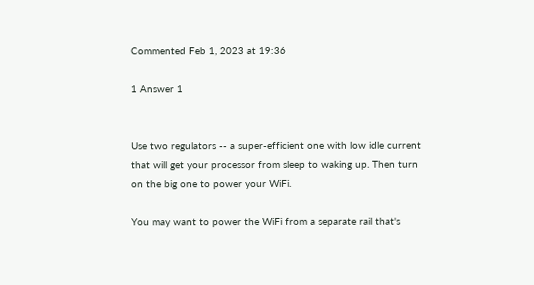Commented Feb 1, 2023 at 19:36

1 Answer 1


Use two regulators -- a super-efficient one with low idle current that will get your processor from sleep to waking up. Then turn on the big one to power your WiFi.

You may want to power the WiFi from a separate rail that's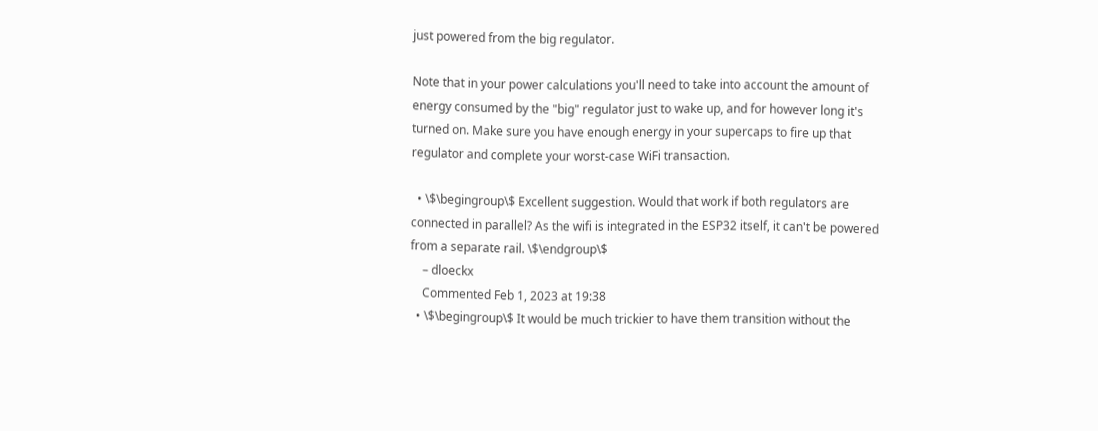just powered from the big regulator.

Note that in your power calculations you'll need to take into account the amount of energy consumed by the "big" regulator just to wake up, and for however long it's turned on. Make sure you have enough energy in your supercaps to fire up that regulator and complete your worst-case WiFi transaction.

  • \$\begingroup\$ Excellent suggestion. Would that work if both regulators are connected in parallel? As the wifi is integrated in the ESP32 itself, it can't be powered from a separate rail. \$\endgroup\$
    – dloeckx
    Commented Feb 1, 2023 at 19:38
  • \$\begingroup\$ It would be much trickier to have them transition without the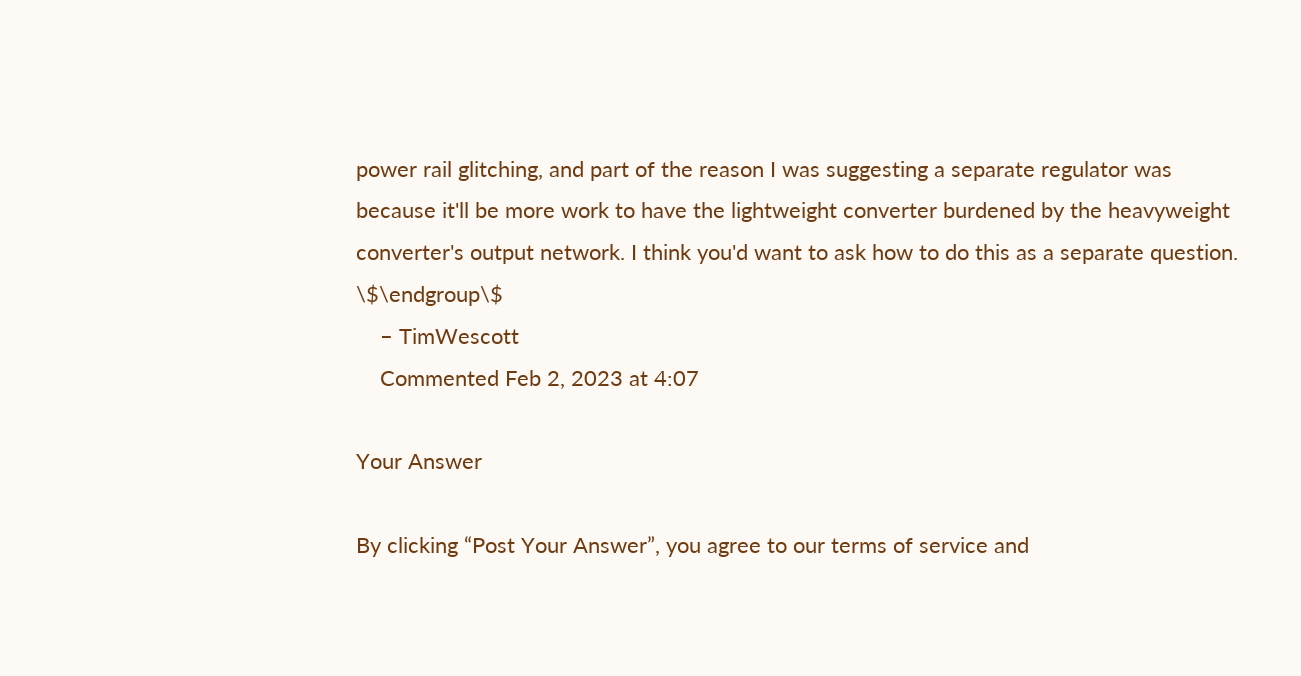power rail glitching, and part of the reason I was suggesting a separate regulator was because it'll be more work to have the lightweight converter burdened by the heavyweight converter's output network. I think you'd want to ask how to do this as a separate question. \$\endgroup\$
    – TimWescott
    Commented Feb 2, 2023 at 4:07

Your Answer

By clicking “Post Your Answer”, you agree to our terms of service and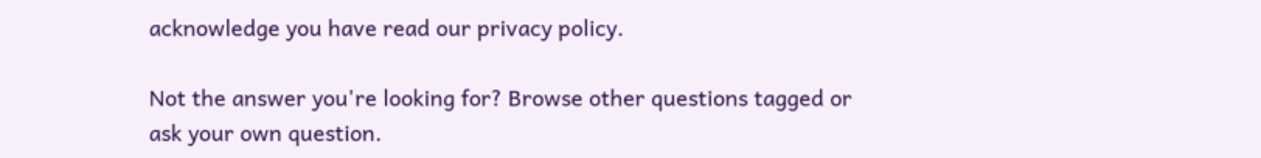acknowledge you have read our privacy policy.

Not the answer you're looking for? Browse other questions tagged or ask your own question.